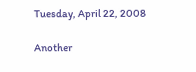Tuesday, April 22, 2008

Another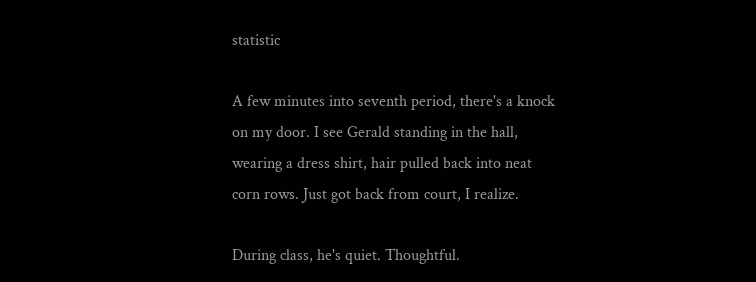statistic

A few minutes into seventh period, there's a knock on my door. I see Gerald standing in the hall, wearing a dress shirt, hair pulled back into neat corn rows. Just got back from court, I realize.

During class, he's quiet. Thoughtful.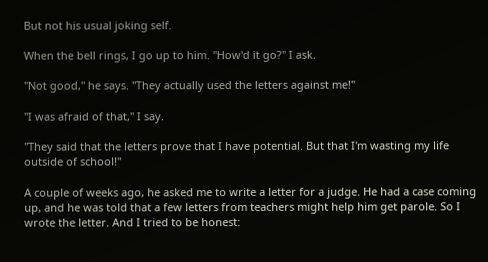But not his usual joking self.

When the bell rings, I go up to him. "How'd it go?" I ask.

"Not good," he says. "They actually used the letters against me!"

"I was afraid of that," I say.

"They said that the letters prove that I have potential. But that I'm wasting my life outside of school!"

A couple of weeks ago, he asked me to write a letter for a judge. He had a case coming up, and he was told that a few letters from teachers might help him get parole. So I wrote the letter. And I tried to be honest: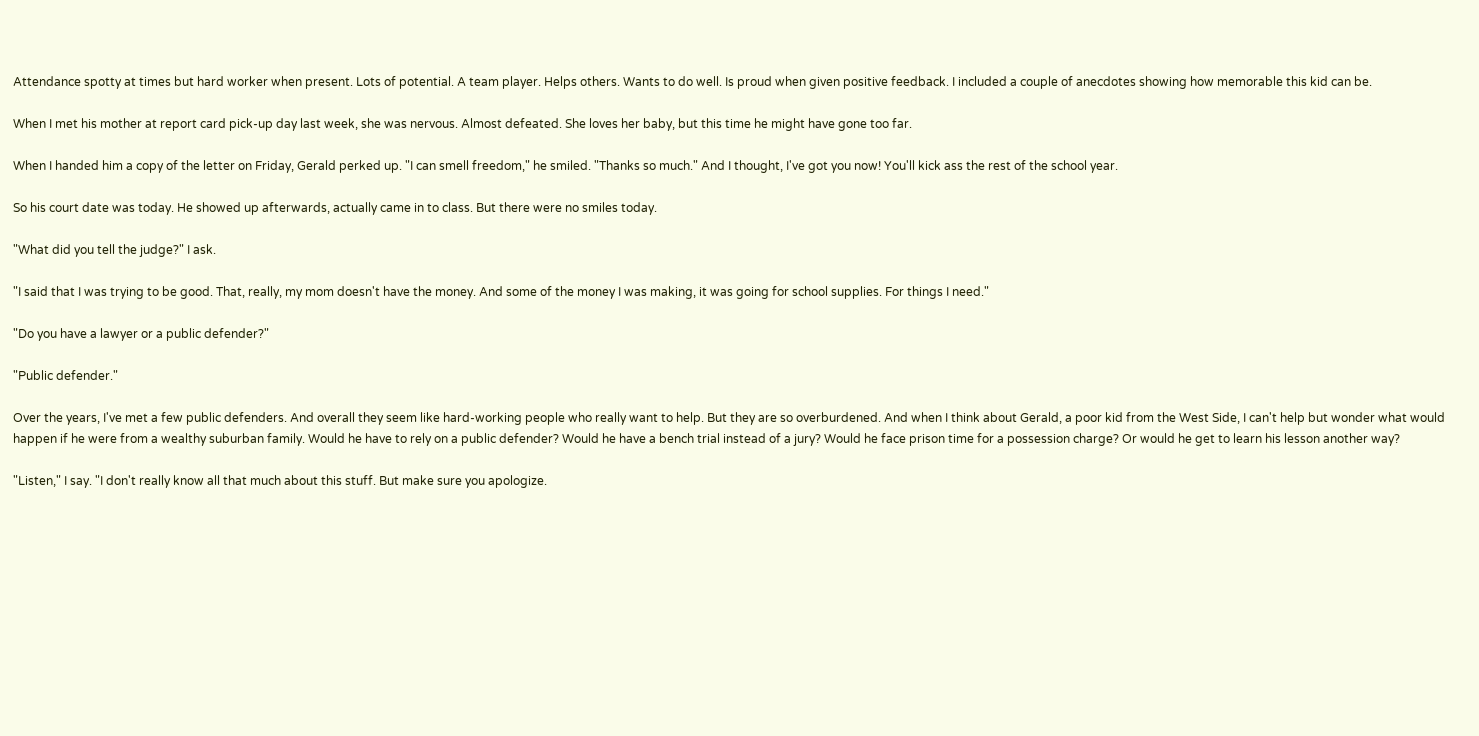Attendance spotty at times but hard worker when present. Lots of potential. A team player. Helps others. Wants to do well. Is proud when given positive feedback. I included a couple of anecdotes showing how memorable this kid can be.

When I met his mother at report card pick-up day last week, she was nervous. Almost defeated. She loves her baby, but this time he might have gone too far.

When I handed him a copy of the letter on Friday, Gerald perked up. "I can smell freedom," he smiled. "Thanks so much." And I thought, I've got you now! You'll kick ass the rest of the school year.

So his court date was today. He showed up afterwards, actually came in to class. But there were no smiles today.

"What did you tell the judge?" I ask.

"I said that I was trying to be good. That, really, my mom doesn't have the money. And some of the money I was making, it was going for school supplies. For things I need."

"Do you have a lawyer or a public defender?"

"Public defender."

Over the years, I've met a few public defenders. And overall they seem like hard-working people who really want to help. But they are so overburdened. And when I think about Gerald, a poor kid from the West Side, I can't help but wonder what would happen if he were from a wealthy suburban family. Would he have to rely on a public defender? Would he have a bench trial instead of a jury? Would he face prison time for a possession charge? Or would he get to learn his lesson another way?

"Listen," I say. "I don't really know all that much about this stuff. But make sure you apologize.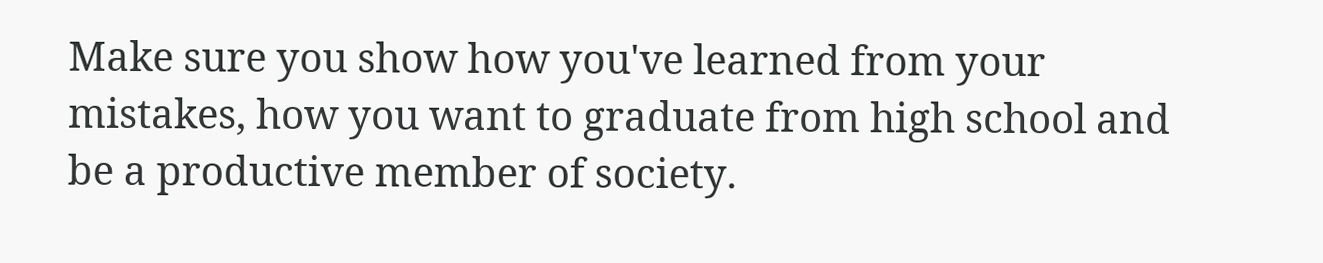Make sure you show how you've learned from your mistakes, how you want to graduate from high school and be a productive member of society.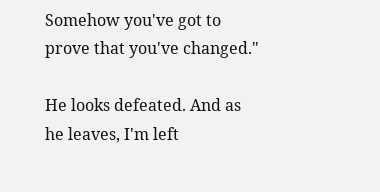Somehow you've got to prove that you've changed."

He looks defeated. And as he leaves, I'm left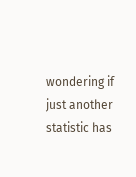wondering if just another statistic has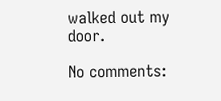walked out my door.

No comments: